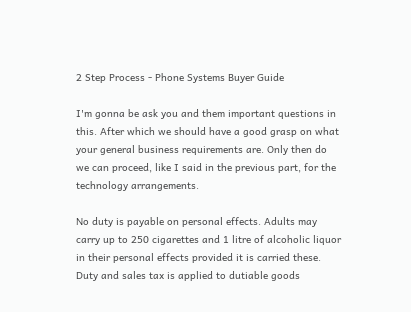2 Step Process - Phone Systems Buyer Guide

I'm gonna be ask you and them important questions in this. After which we should have a good grasp on what your general business requirements are. Only then do we can proceed, like I said in the previous part, for the technology arrangements.

No duty is payable on personal effects. Adults may carry up to 250 cigarettes and 1 litre of alcoholic liquor in their personal effects provided it is carried these. Duty and sales tax is applied to dutiable goods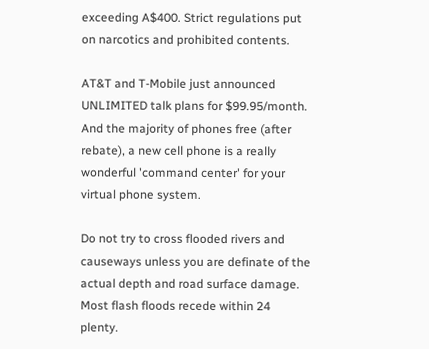exceeding A$400. Strict regulations put on narcotics and prohibited contents.

AT&T and T-Mobile just announced UNLIMITED talk plans for $99.95/month. And the majority of phones free (after rebate), a new cell phone is a really wonderful 'command center' for your virtual phone system.

Do not try to cross flooded rivers and causeways unless you are definate of the actual depth and road surface damage. Most flash floods recede within 24 plenty.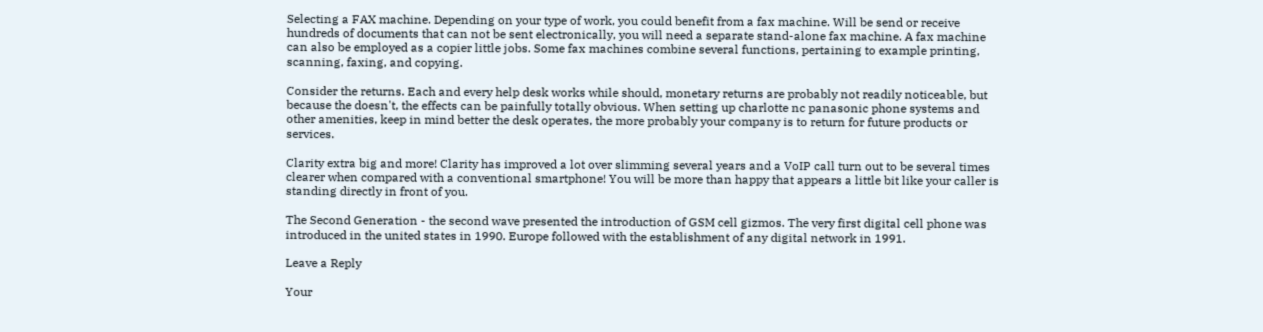Selecting a FAX machine. Depending on your type of work, you could benefit from a fax machine. Will be send or receive hundreds of documents that can not be sent electronically, you will need a separate stand-alone fax machine. A fax machine can also be employed as a copier little jobs. Some fax machines combine several functions, pertaining to example printing, scanning, faxing, and copying.

Consider the returns. Each and every help desk works while should, monetary returns are probably not readily noticeable, but because the doesn't, the effects can be painfully totally obvious. When setting up charlotte nc panasonic phone systems and other amenities, keep in mind better the desk operates, the more probably your company is to return for future products or services.

Clarity extra big and more! Clarity has improved a lot over slimming several years and a VoIP call turn out to be several times clearer when compared with a conventional smartphone! You will be more than happy that appears a little bit like your caller is standing directly in front of you.

The Second Generation - the second wave presented the introduction of GSM cell gizmos. The very first digital cell phone was introduced in the united states in 1990. Europe followed with the establishment of any digital network in 1991.

Leave a Reply

Your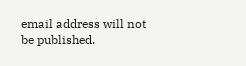email address will not be published.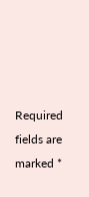Required fields are marked *